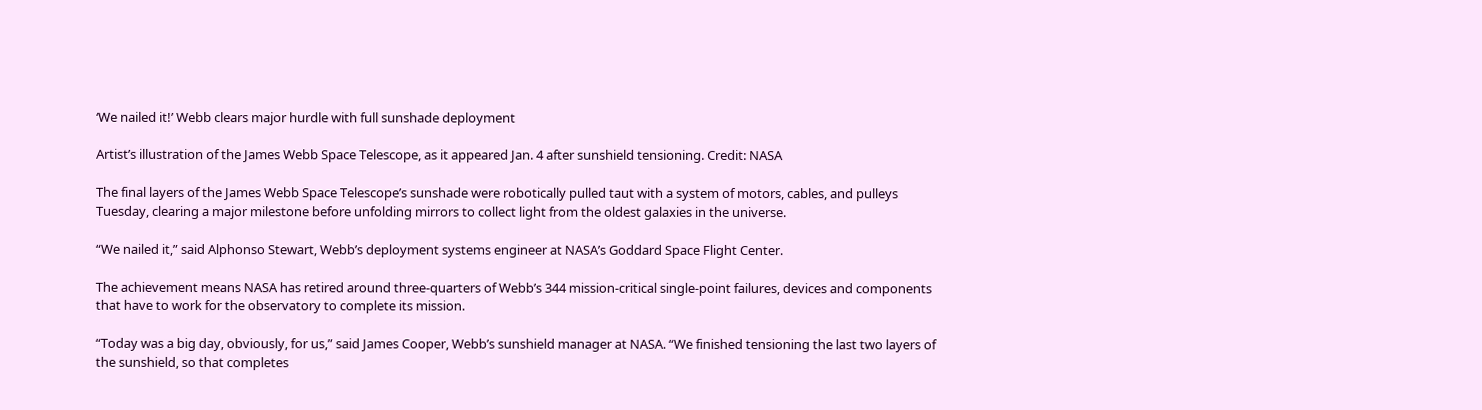‘We nailed it!’ Webb clears major hurdle with full sunshade deployment

Artist’s illustration of the James Webb Space Telescope, as it appeared Jan. 4 after sunshield tensioning. Credit: NASA

The final layers of the James Webb Space Telescope’s sunshade were robotically pulled taut with a system of motors, cables, and pulleys Tuesday, clearing a major milestone before unfolding mirrors to collect light from the oldest galaxies in the universe.

“We nailed it,” said Alphonso Stewart, Webb’s deployment systems engineer at NASA’s Goddard Space Flight Center.

The achievement means NASA has retired around three-quarters of Webb’s 344 mission-critical single-point failures, devices and components that have to work for the observatory to complete its mission.

“Today was a big day, obviously, for us,” said James Cooper, Webb’s sunshield manager at NASA. “We finished tensioning the last two layers of the sunshield, so that completes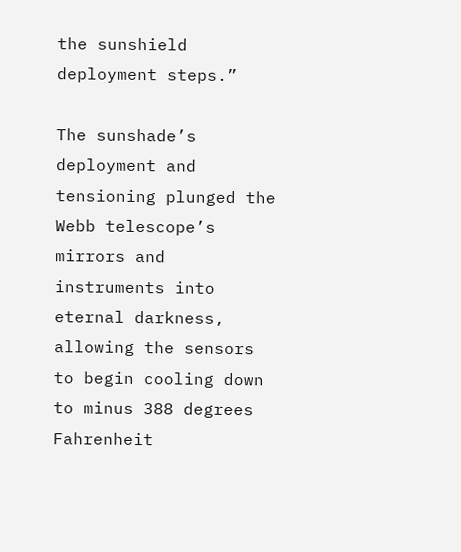the sunshield deployment steps.”

The sunshade’s deployment and tensioning plunged the Webb telescope’s mirrors and instruments into eternal darkness, allowing the sensors to begin cooling down to minus 388 degrees Fahrenheit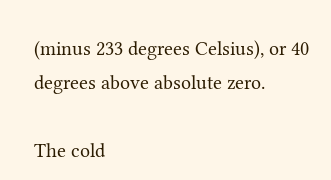(minus 233 degrees Celsius), or 40 degrees above absolute zero.

The cold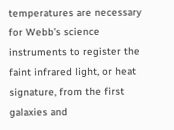temperatures are necessary for Webb’s science instruments to register the faint infrared light, or heat signature, from the first galaxies and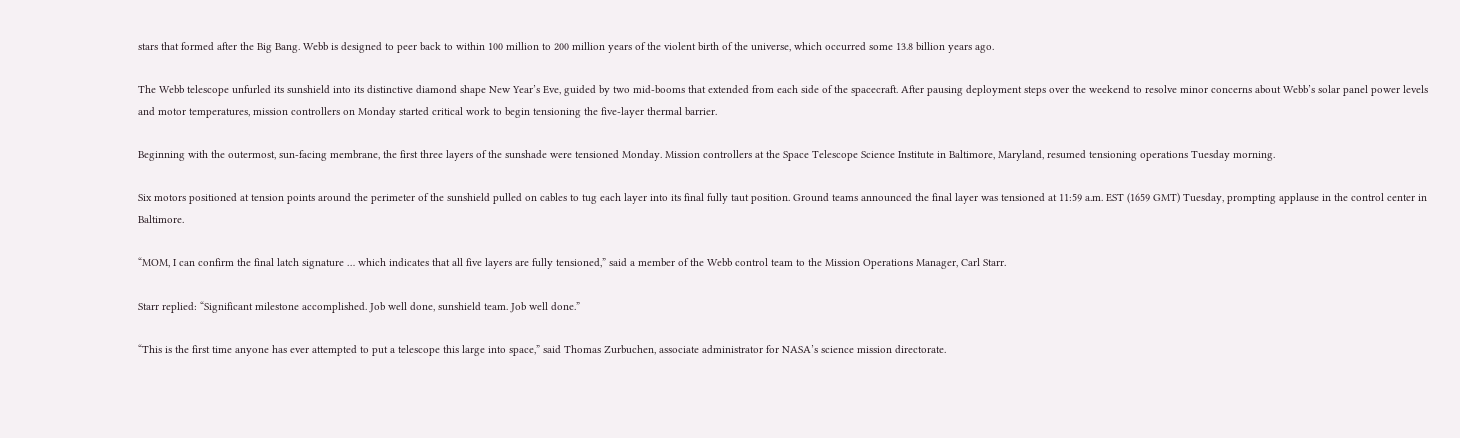stars that formed after the Big Bang. Webb is designed to peer back to within 100 million to 200 million years of the violent birth of the universe, which occurred some 13.8 billion years ago.

The Webb telescope unfurled its sunshield into its distinctive diamond shape New Year’s Eve, guided by two mid-booms that extended from each side of the spacecraft. After pausing deployment steps over the weekend to resolve minor concerns about Webb’s solar panel power levels and motor temperatures, mission controllers on Monday started critical work to begin tensioning the five-layer thermal barrier.

Beginning with the outermost, sun-facing membrane, the first three layers of the sunshade were tensioned Monday. Mission controllers at the Space Telescope Science Institute in Baltimore, Maryland, resumed tensioning operations Tuesday morning.

Six motors positioned at tension points around the perimeter of the sunshield pulled on cables to tug each layer into its final fully taut position. Ground teams announced the final layer was tensioned at 11:59 a.m. EST (1659 GMT) Tuesday, prompting applause in the control center in Baltimore.

“MOM, I can confirm the final latch signature … which indicates that all five layers are fully tensioned,” said a member of the Webb control team to the Mission Operations Manager, Carl Starr.

Starr replied: “Significant milestone accomplished. Job well done, sunshield team. Job well done.”

“This is the first time anyone has ever attempted to put a telescope this large into space,” said Thomas Zurbuchen, associate administrator for NASA’s science mission directorate.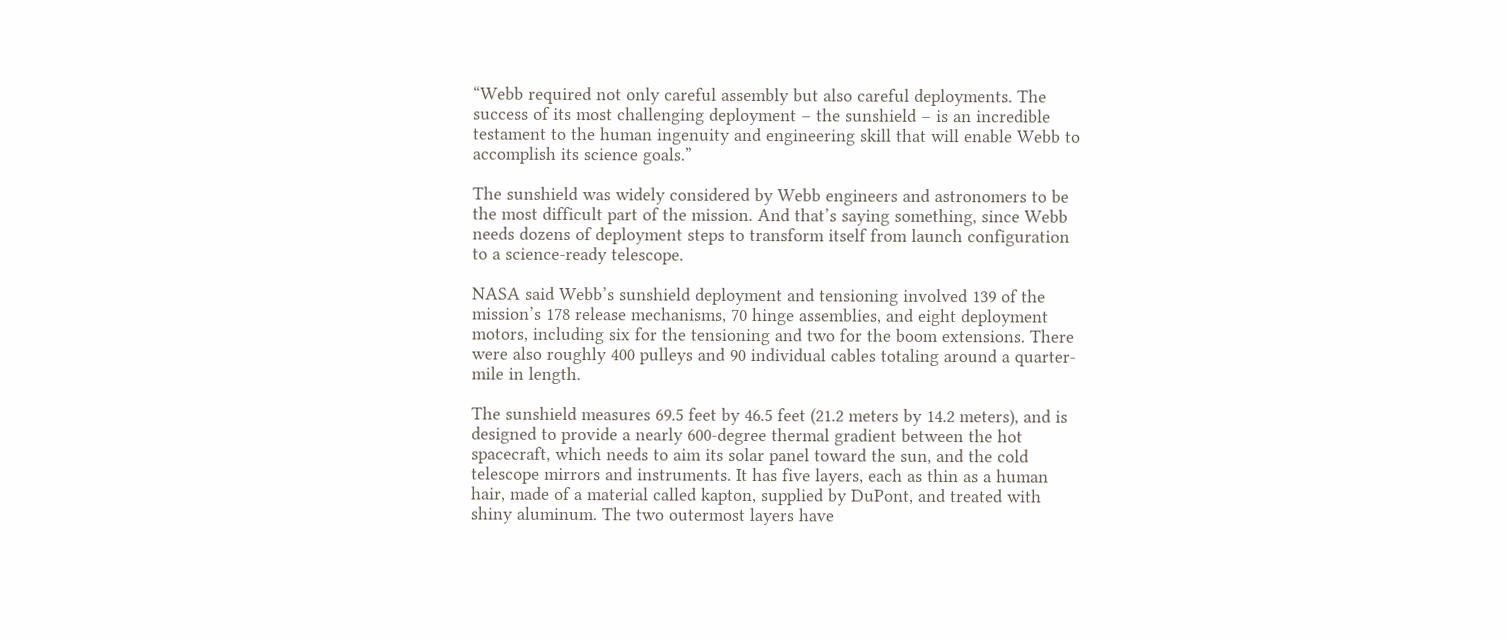“Webb required not only careful assembly but also careful deployments. The success of its most challenging deployment – the sunshield – is an incredible testament to the human ingenuity and engineering skill that will enable Webb to accomplish its science goals.”

The sunshield was widely considered by Webb engineers and astronomers to be the most difficult part of the mission. And that’s saying something, since Webb needs dozens of deployment steps to transform itself from launch configuration to a science-ready telescope.

NASA said Webb’s sunshield deployment and tensioning involved 139 of the mission’s 178 release mechanisms, 70 hinge assemblies, and eight deployment motors, including six for the tensioning and two for the boom extensions. There were also roughly 400 pulleys and 90 individual cables totaling around a quarter-mile in length.

The sunshield measures 69.5 feet by 46.5 feet (21.2 meters by 14.2 meters), and is designed to provide a nearly 600-degree thermal gradient between the hot spacecraft, which needs to aim its solar panel toward the sun, and the cold telescope mirrors and instruments. It has five layers, each as thin as a human hair, made of a material called kapton, supplied by DuPont, and treated with shiny aluminum. The two outermost layers have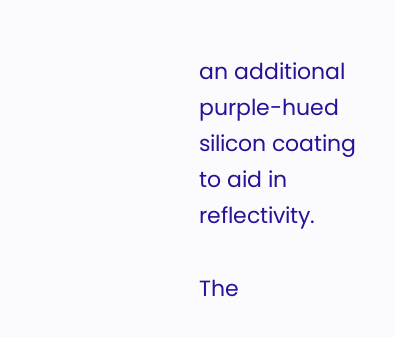an additional purple-hued silicon coating to aid in reflectivity.

The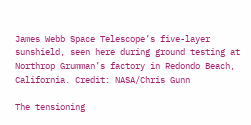James Webb Space Telescope’s five-layer sunshield, seen here during ground testing at Northrop Grumman’s factory in Redondo Beach, California. Credit: NASA/Chris Gunn

The tensioning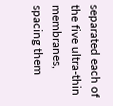separated each of the five ultra-thin membranes, spacing them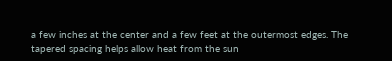a few inches at the center and a few feet at the outermost edges. The tapered spacing helps allow heat from the sun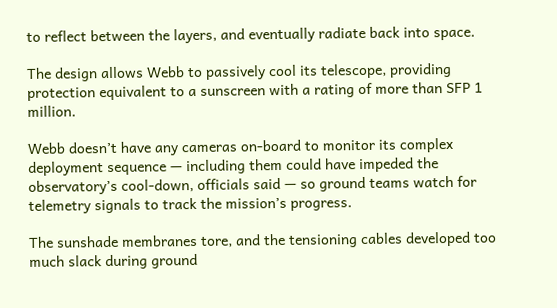to reflect between the layers, and eventually radiate back into space.

The design allows Webb to passively cool its telescope, providing protection equivalent to a sunscreen with a rating of more than SFP 1 million.

Webb doesn’t have any cameras on-board to monitor its complex deployment sequence — including them could have impeded the observatory’s cool-down, officials said — so ground teams watch for telemetry signals to track the mission’s progress.

The sunshade membranes tore, and the tensioning cables developed too much slack during ground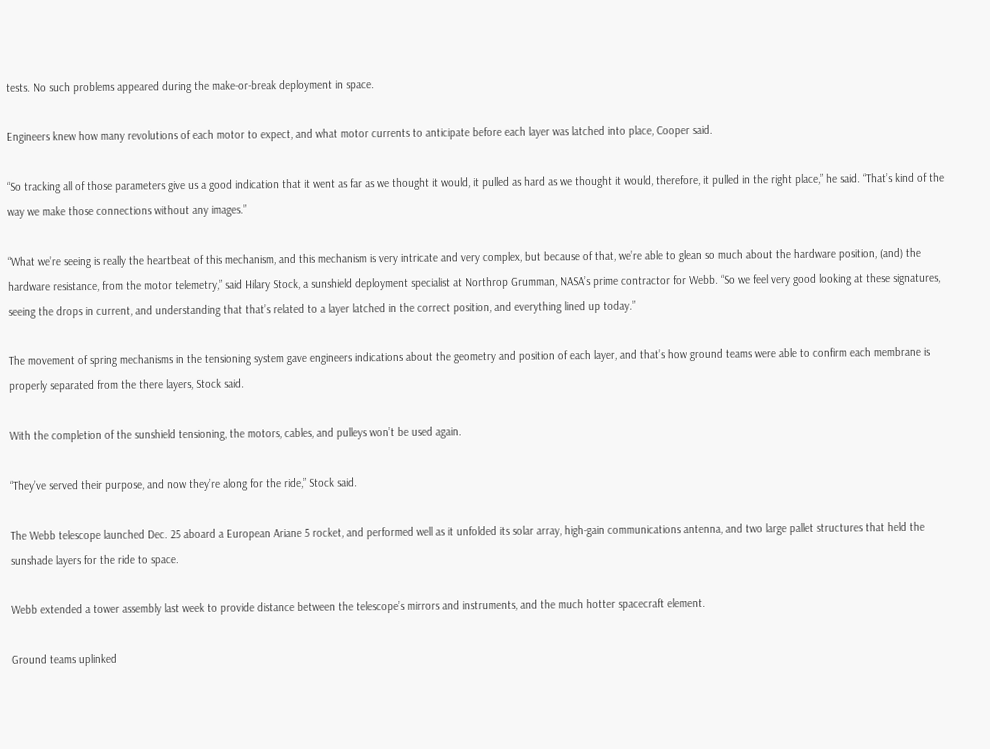tests. No such problems appeared during the make-or-break deployment in space.

Engineers knew how many revolutions of each motor to expect, and what motor currents to anticipate before each layer was latched into place, Cooper said.

“So tracking all of those parameters give us a good indication that it went as far as we thought it would, it pulled as hard as we thought it would, therefore, it pulled in the right place,” he said. “That’s kind of the way we make those connections without any images.”

“What we’re seeing is really the heartbeat of this mechanism, and this mechanism is very intricate and very complex, but because of that, we’re able to glean so much about the hardware position, (and) the hardware resistance, from the motor telemetry,” said Hilary Stock, a sunshield deployment specialist at Northrop Grumman, NASA’s prime contractor for Webb. “So we feel very good looking at these signatures, seeing the drops in current, and understanding that that’s related to a layer latched in the correct position, and everything lined up today.”

The movement of spring mechanisms in the tensioning system gave engineers indications about the geometry and position of each layer, and that’s how ground teams were able to confirm each membrane is properly separated from the there layers, Stock said.

With the completion of the sunshield tensioning, the motors, cables, and pulleys won’t be used again.

“They’ve served their purpose, and now they’re along for the ride,” Stock said.

The Webb telescope launched Dec. 25 aboard a European Ariane 5 rocket, and performed well as it unfolded its solar array, high-gain communications antenna, and two large pallet structures that held the sunshade layers for the ride to space.

Webb extended a tower assembly last week to provide distance between the telescope’s mirrors and instruments, and the much hotter spacecraft element.

Ground teams uplinked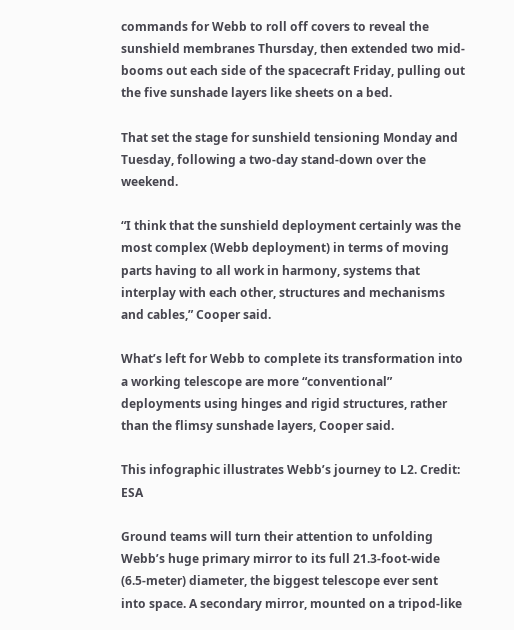commands for Webb to roll off covers to reveal the sunshield membranes Thursday, then extended two mid-booms out each side of the spacecraft Friday, pulling out the five sunshade layers like sheets on a bed.

That set the stage for sunshield tensioning Monday and Tuesday, following a two-day stand-down over the weekend.

“I think that the sunshield deployment certainly was the most complex (Webb deployment) in terms of moving parts having to all work in harmony, systems that interplay with each other, structures and mechanisms and cables,” Cooper said.

What’s left for Webb to complete its transformation into a working telescope are more “conventional” deployments using hinges and rigid structures, rather than the flimsy sunshade layers, Cooper said.

This infographic illustrates Webb’s journey to L2. Credit: ESA

Ground teams will turn their attention to unfolding Webb’s huge primary mirror to its full 21.3-foot-wide (6.5-meter) diameter, the biggest telescope ever sent into space. A secondary mirror, mounted on a tripod-like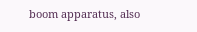boom apparatus, also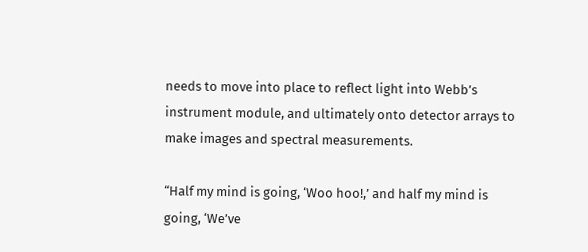needs to move into place to reflect light into Webb’s instrument module, and ultimately onto detector arrays to make images and spectral measurements.

“Half my mind is going, ‘Woo hoo!,’ and half my mind is going, ‘We’ve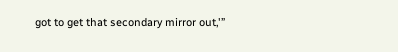got to get that secondary mirror out,'”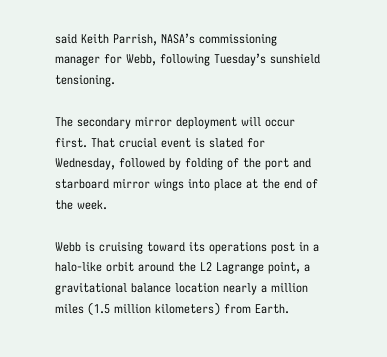said Keith Parrish, NASA’s commissioning manager for Webb, following Tuesday’s sunshield tensioning.

The secondary mirror deployment will occur first. That crucial event is slated for Wednesday, followed by folding of the port and starboard mirror wings into place at the end of the week.

Webb is cruising toward its operations post in a halo-like orbit around the L2 Lagrange point, a gravitational balance location nearly a million miles (1.5 million kilometers) from Earth.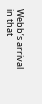Webb’s arrival in that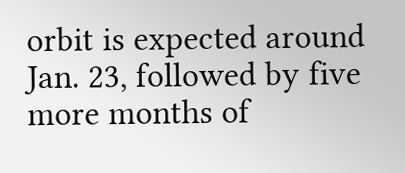orbit is expected around Jan. 23, followed by five more months of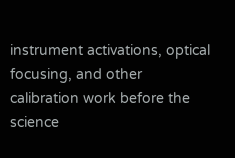instrument activations, optical focusing, and other calibration work before the science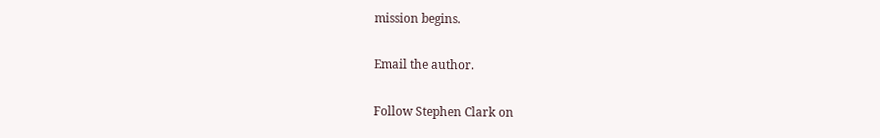mission begins.

Email the author.

Follow Stephen Clark on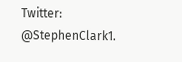Twitter: @StephenClark1.